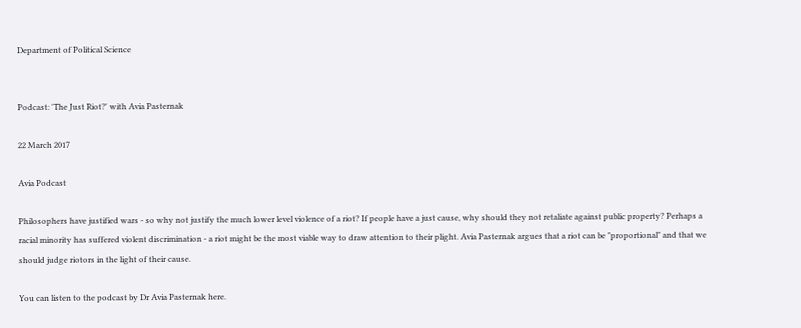Department of Political Science


Podcast: 'The Just Riot?' with Avia Pasternak

22 March 2017

Avia Podcast

Philosophers have justified wars - so why not justify the much lower level violence of a riot? If people have a just cause, why should they not retaliate against public property? Perhaps a racial minority has suffered violent discrimination - a riot might be the most viable way to draw attention to their plight. Avia Pasternak argues that a riot can be "proportional" and that we should judge riotors in the light of their cause.

You can listen to the podcast by Dr Avia Pasternak here.